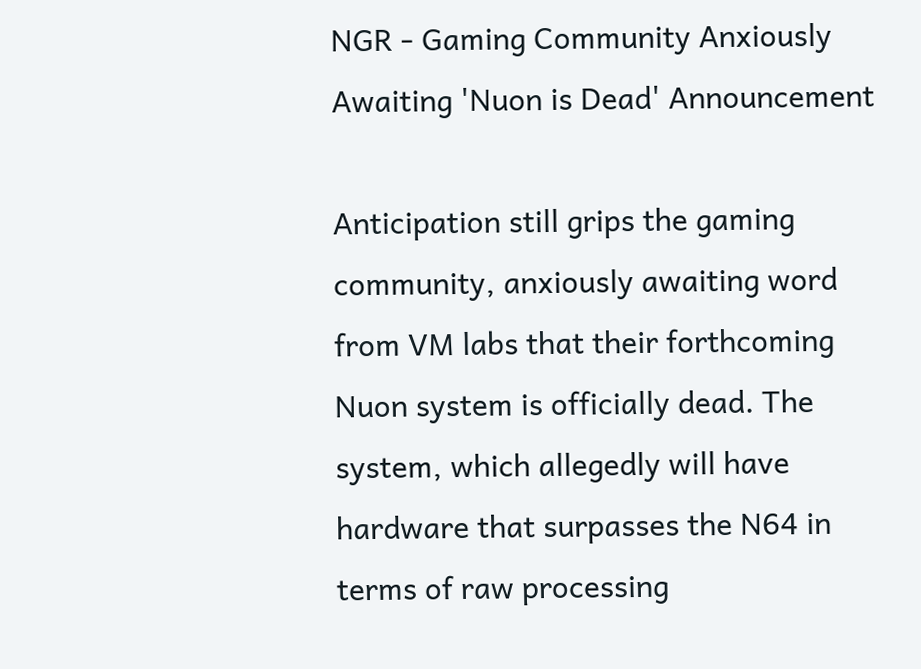NGR - Gaming Community Anxiously Awaiting 'Nuon is Dead' Announcement

Anticipation still grips the gaming community, anxiously awaiting word from VM labs that their forthcoming Nuon system is officially dead. The system, which allegedly will have hardware that surpasses the N64 in terms of raw processing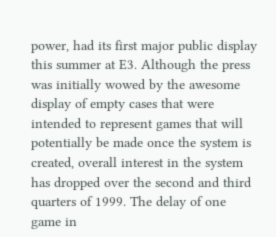power, had its first major public display this summer at E3. Although the press was initially wowed by the awesome display of empty cases that were intended to represent games that will potentially be made once the system is created, overall interest in the system has dropped over the second and third quarters of 1999. The delay of one game in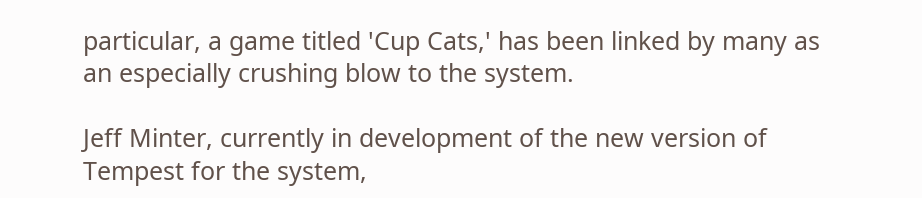particular, a game titled 'Cup Cats,' has been linked by many as an especially crushing blow to the system.

Jeff Minter, currently in development of the new version of Tempest for the system,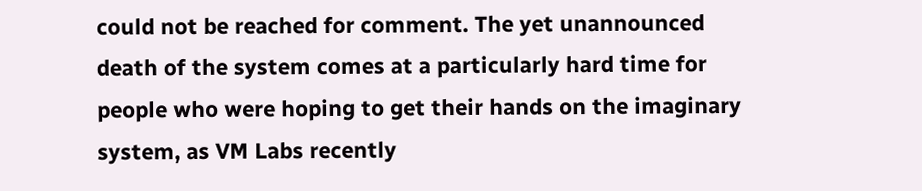could not be reached for comment. The yet unannounced death of the system comes at a particularly hard time for people who were hoping to get their hands on the imaginary system, as VM Labs recently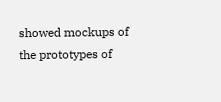showed mockups of the prototypes of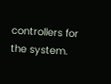controllers for the system.